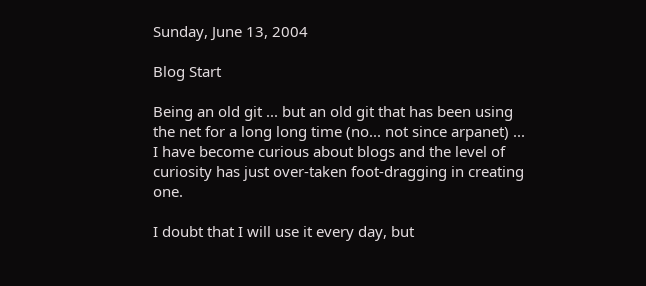Sunday, June 13, 2004

Blog Start

Being an old git ... but an old git that has been using the net for a long long time (no... not since arpanet) ... I have become curious about blogs and the level of curiosity has just over-taken foot-dragging in creating one.

I doubt that I will use it every day, but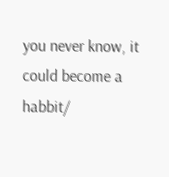you never know, it could become a habbit/